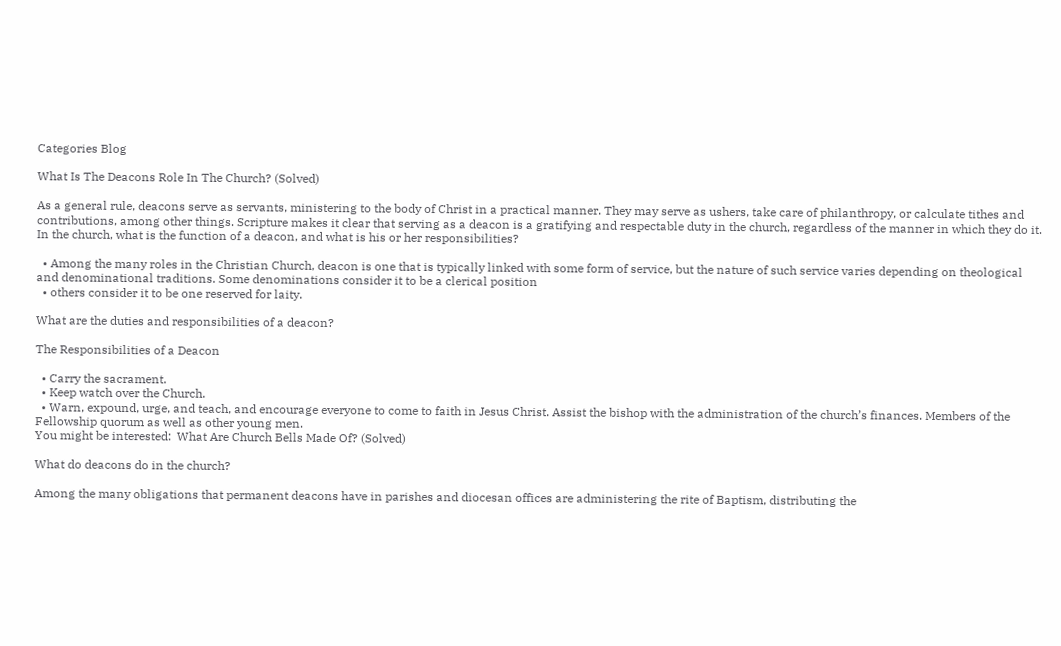Categories Blog

What Is The Deacons Role In The Church? (Solved)

As a general rule, deacons serve as servants, ministering to the body of Christ in a practical manner. They may serve as ushers, take care of philanthropy, or calculate tithes and contributions, among other things. Scripture makes it clear that serving as a deacon is a gratifying and respectable duty in the church, regardless of the manner in which they do it.
In the church, what is the function of a deacon, and what is his or her responsibilities?

  • Among the many roles in the Christian Church, deacon is one that is typically linked with some form of service, but the nature of such service varies depending on theological and denominational traditions. Some denominations consider it to be a clerical position
  • others consider it to be one reserved for laity.

What are the duties and responsibilities of a deacon?

The Responsibilities of a Deacon

  • Carry the sacrament.
  • Keep watch over the Church.
  • Warn, expound, urge, and teach, and encourage everyone to come to faith in Jesus Christ. Assist the bishop with the administration of the church’s finances. Members of the Fellowship quorum as well as other young men.
You might be interested:  What Are Church Bells Made Of? (Solved)

What do deacons do in the church?

Among the many obligations that permanent deacons have in parishes and diocesan offices are administering the rite of Baptism, distributing the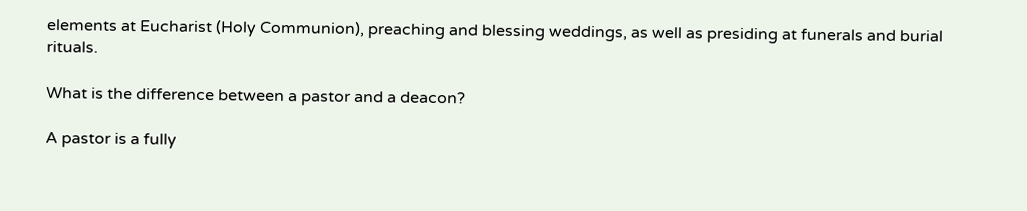elements at Eucharist (Holy Communion), preaching and blessing weddings, as well as presiding at funerals and burial rituals.

What is the difference between a pastor and a deacon?

A pastor is a fully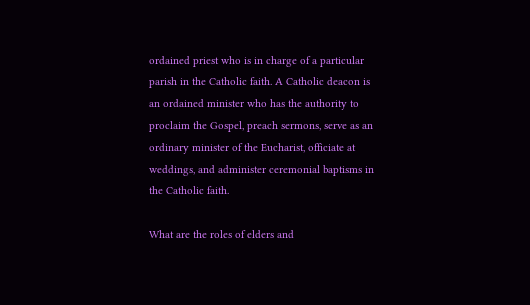ordained priest who is in charge of a particular parish in the Catholic faith. A Catholic deacon is an ordained minister who has the authority to proclaim the Gospel, preach sermons, serve as an ordinary minister of the Eucharist, officiate at weddings, and administer ceremonial baptisms in the Catholic faith.

What are the roles of elders and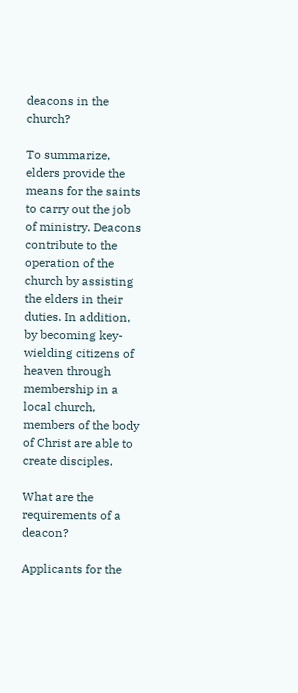deacons in the church?

To summarize, elders provide the means for the saints to carry out the job of ministry. Deacons contribute to the operation of the church by assisting the elders in their duties. In addition, by becoming key-wielding citizens of heaven through membership in a local church, members of the body of Christ are able to create disciples.

What are the requirements of a deacon?

Applicants for the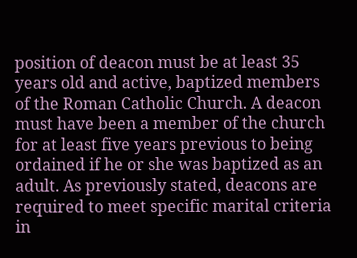position of deacon must be at least 35 years old and active, baptized members of the Roman Catholic Church. A deacon must have been a member of the church for at least five years previous to being ordained if he or she was baptized as an adult. As previously stated, deacons are required to meet specific marital criteria in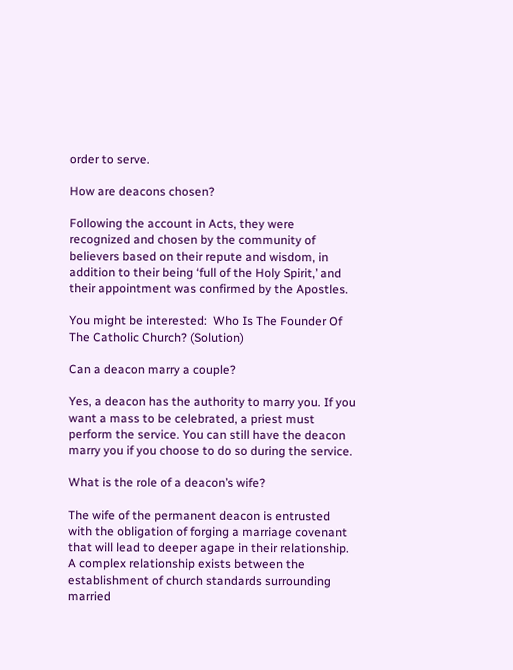order to serve.

How are deacons chosen?

Following the account in Acts, they were recognized and chosen by the community of believers based on their repute and wisdom, in addition to their being ‘full of the Holy Spirit,’ and their appointment was confirmed by the Apostles.

You might be interested:  Who Is The Founder Of The Catholic Church? (Solution)

Can a deacon marry a couple?

Yes, a deacon has the authority to marry you. If you want a mass to be celebrated, a priest must perform the service. You can still have the deacon marry you if you choose to do so during the service.

What is the role of a deacon’s wife?

The wife of the permanent deacon is entrusted with the obligation of forging a marriage covenant that will lead to deeper agape in their relationship. A complex relationship exists between the establishment of church standards surrounding married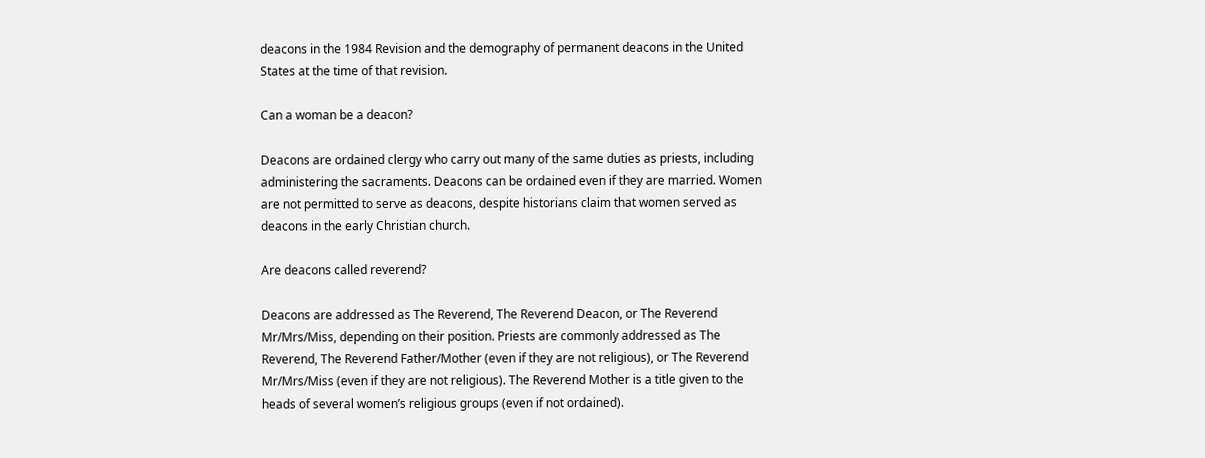deacons in the 1984 Revision and the demography of permanent deacons in the United States at the time of that revision.

Can a woman be a deacon?

Deacons are ordained clergy who carry out many of the same duties as priests, including administering the sacraments. Deacons can be ordained even if they are married. Women are not permitted to serve as deacons, despite historians claim that women served as deacons in the early Christian church.

Are deacons called reverend?

Deacons are addressed as The Reverend, The Reverend Deacon, or The Reverend Mr/Mrs/Miss, depending on their position. Priests are commonly addressed as The Reverend, The Reverend Father/Mother (even if they are not religious), or The Reverend Mr/Mrs/Miss (even if they are not religious). The Reverend Mother is a title given to the heads of several women’s religious groups (even if not ordained).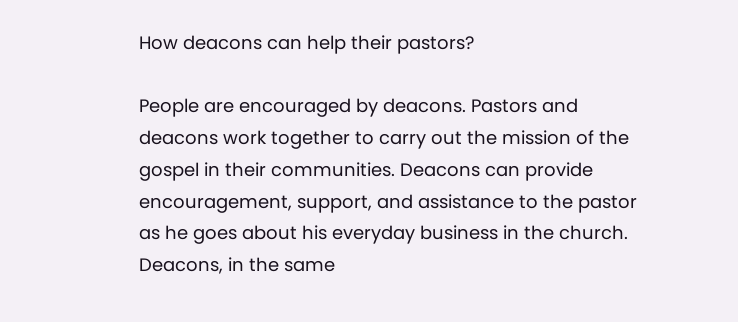How deacons can help their pastors?

People are encouraged by deacons. Pastors and deacons work together to carry out the mission of the gospel in their communities. Deacons can provide encouragement, support, and assistance to the pastor as he goes about his everyday business in the church. Deacons, in the same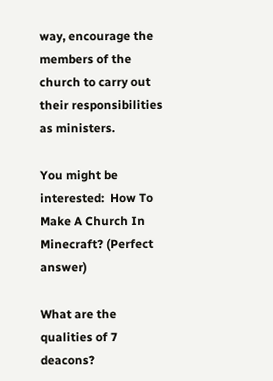way, encourage the members of the church to carry out their responsibilities as ministers.

You might be interested:  How To Make A Church In Minecraft? (Perfect answer)

What are the qualities of 7 deacons?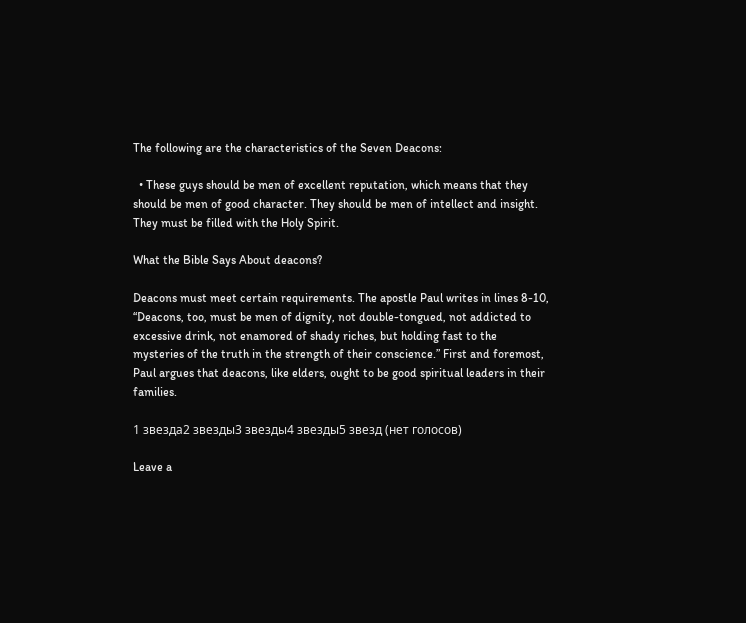The following are the characteristics of the Seven Deacons:

  • These guys should be men of excellent reputation, which means that they should be men of good character. They should be men of intellect and insight. They must be filled with the Holy Spirit.

What the Bible Says About deacons?

Deacons must meet certain requirements. The apostle Paul writes in lines 8-10, “Deacons, too, must be men of dignity, not double-tongued, not addicted to excessive drink, not enamored of shady riches, but holding fast to the mysteries of the truth in the strength of their conscience.” First and foremost, Paul argues that deacons, like elders, ought to be good spiritual leaders in their families.

1 звезда2 звезды3 звезды4 звезды5 звезд (нет голосов)

Leave a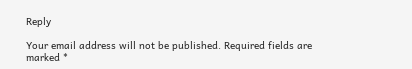Reply

Your email address will not be published. Required fields are marked *